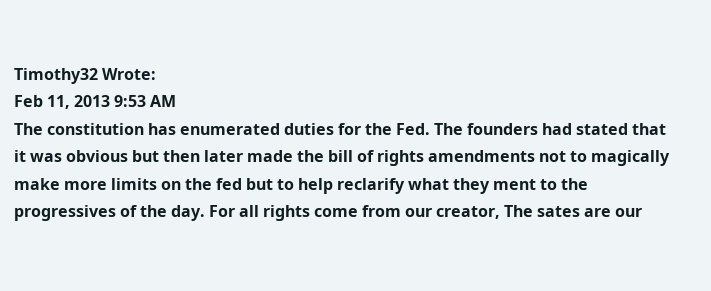Timothy32 Wrote:
Feb 11, 2013 9:53 AM
The constitution has enumerated duties for the Fed. The founders had stated that it was obvious but then later made the bill of rights amendments not to magically make more limits on the fed but to help reclarify what they ment to the progressives of the day. For all rights come from our creator, The sates are our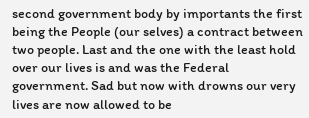second government body by importants the first being the People (our selves) a contract between two people. Last and the one with the least hold over our lives is and was the Federal government. Sad but now with drowns our very lives are now allowed to be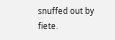snuffed out by fiete.